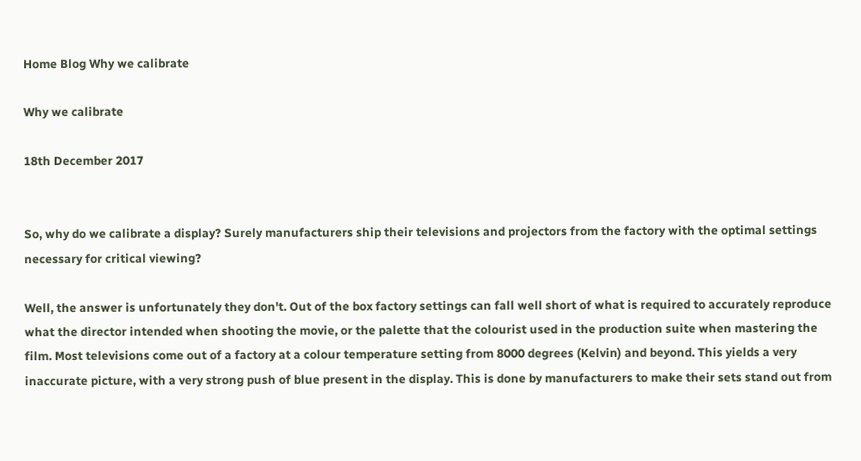Home Blog Why we calibrate

Why we calibrate

18th December 2017


So, why do we calibrate a display? Surely manufacturers ship their televisions and projectors from the factory with the optimal settings necessary for critical viewing?

Well, the answer is unfortunately they don't. Out of the box factory settings can fall well short of what is required to accurately reproduce what the director intended when shooting the movie, or the palette that the colourist used in the production suite when mastering the film. Most televisions come out of a factory at a colour temperature setting from 8000 degrees (Kelvin) and beyond. This yields a very inaccurate picture, with a very strong push of blue present in the display. This is done by manufacturers to make their sets stand out from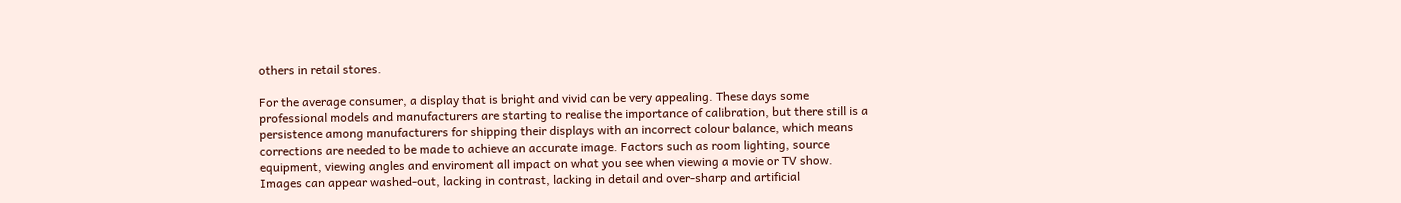others in retail stores.

For the average consumer, a display that is bright and vivid can be very appealing. These days some professional models and manufacturers are starting to realise the importance of calibration, but there still is a persistence among manufacturers for shipping their displays with an incorrect colour balance, which means corrections are needed to be made to achieve an accurate image. Factors such as room lighting, source equipment, viewing angles and enviroment all impact on what you see when viewing a movie or TV show. Images can appear washed-out, lacking in contrast, lacking in detail and over-sharp and artificial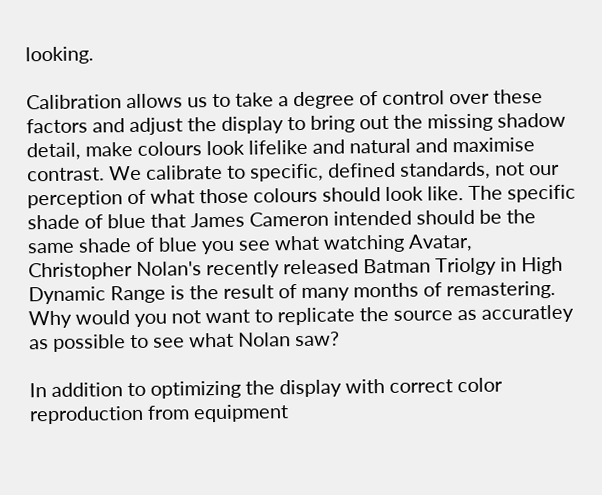looking.

Calibration allows us to take a degree of control over these factors and adjust the display to bring out the missing shadow detail, make colours look lifelike and natural and maximise contrast. We calibrate to specific, defined standards, not our perception of what those colours should look like. The specific shade of blue that James Cameron intended should be the same shade of blue you see what watching Avatar, Christopher Nolan's recently released Batman Triolgy in High Dynamic Range is the result of many months of remastering. Why would you not want to replicate the source as accuratley as possible to see what Nolan saw?

In addition to optimizing the display with correct color reproduction from equipment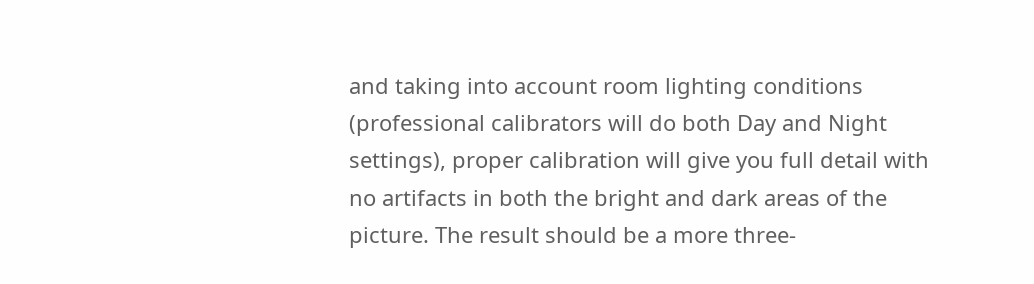and taking into account room lighting conditions (professional calibrators will do both Day and Night settings), proper calibration will give you full detail with no artifacts in both the bright and dark areas of the picture. The result should be a more three-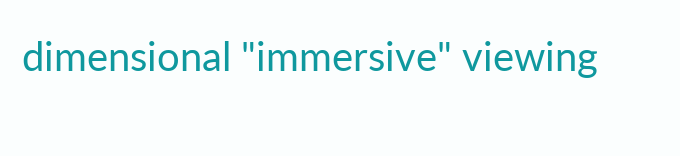dimensional "immersive" viewing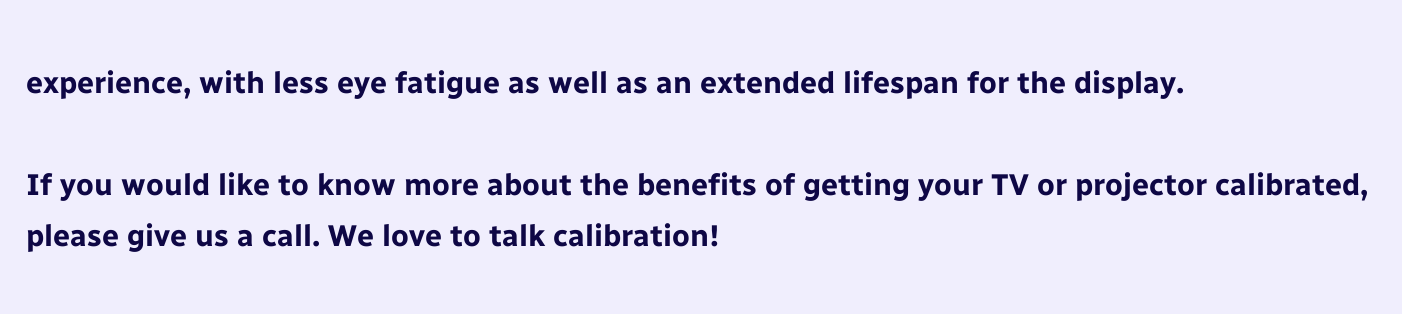experience, with less eye fatigue as well as an extended lifespan for the display.

If you would like to know more about the benefits of getting your TV or projector calibrated, please give us a call. We love to talk calibration!